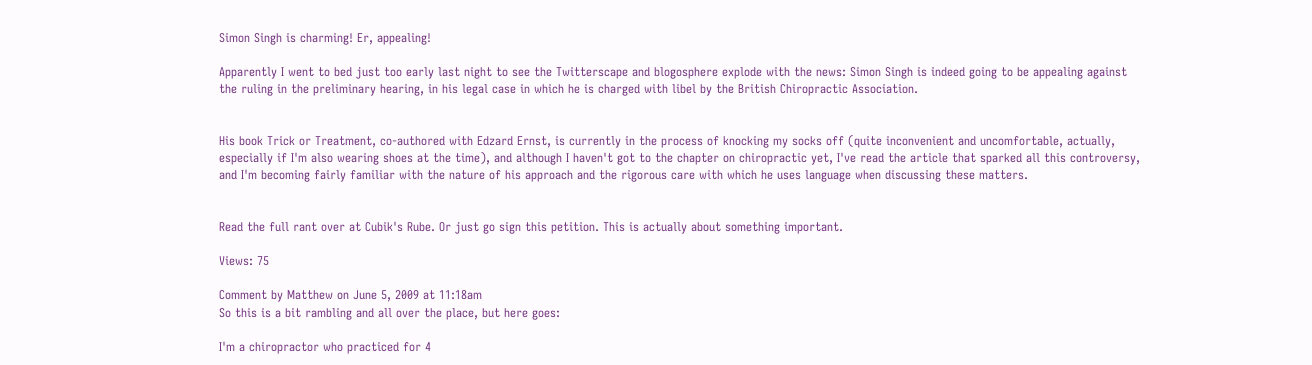Simon Singh is charming! Er, appealing!

Apparently I went to bed just too early last night to see the Twitterscape and blogosphere explode with the news: Simon Singh is indeed going to be appealing against the ruling in the preliminary hearing, in his legal case in which he is charged with libel by the British Chiropractic Association.


His book Trick or Treatment, co-authored with Edzard Ernst, is currently in the process of knocking my socks off (quite inconvenient and uncomfortable, actually, especially if I'm also wearing shoes at the time), and although I haven't got to the chapter on chiropractic yet, I've read the article that sparked all this controversy, and I'm becoming fairly familiar with the nature of his approach and the rigorous care with which he uses language when discussing these matters.


Read the full rant over at Cubik's Rube. Or just go sign this petition. This is actually about something important.

Views: 75

Comment by Matthew on June 5, 2009 at 11:18am
So this is a bit rambling and all over the place, but here goes:

I'm a chiropractor who practiced for 4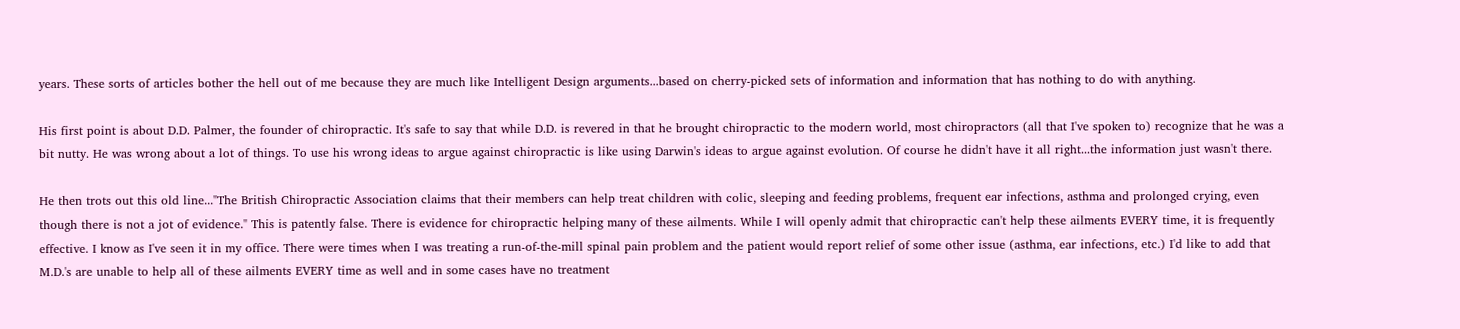years. These sorts of articles bother the hell out of me because they are much like Intelligent Design arguments...based on cherry-picked sets of information and information that has nothing to do with anything.

His first point is about D.D. Palmer, the founder of chiropractic. It's safe to say that while D.D. is revered in that he brought chiropractic to the modern world, most chiropractors (all that I've spoken to) recognize that he was a bit nutty. He was wrong about a lot of things. To use his wrong ideas to argue against chiropractic is like using Darwin's ideas to argue against evolution. Of course he didn't have it all right...the information just wasn't there.

He then trots out this old line..."The British Chiropractic Association claims that their members can help treat children with colic, sleeping and feeding problems, frequent ear infections, asthma and prolonged crying, even though there is not a jot of evidence." This is patently false. There is evidence for chiropractic helping many of these ailments. While I will openly admit that chiropractic can't help these ailments EVERY time, it is frequently effective. I know as I've seen it in my office. There were times when I was treating a run-of-the-mill spinal pain problem and the patient would report relief of some other issue (asthma, ear infections, etc.) I'd like to add that M.D.'s are unable to help all of these ailments EVERY time as well and in some cases have no treatment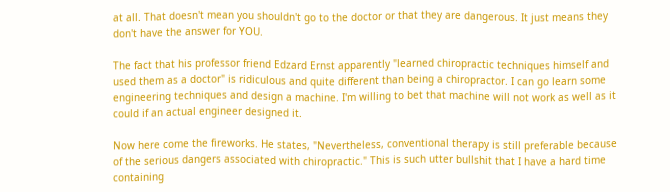at all. That doesn't mean you shouldn't go to the doctor or that they are dangerous. It just means they don't have the answer for YOU.

The fact that his professor friend Edzard Ernst apparently "learned chiropractic techniques himself and used them as a doctor" is ridiculous and quite different than being a chiropractor. I can go learn some engineering techniques and design a machine. I'm willing to bet that machine will not work as well as it could if an actual engineer designed it.

Now here come the fireworks. He states, "Nevertheless, conventional therapy is still preferable because of the serious dangers associated with chiropractic." This is such utter bullshit that I have a hard time containing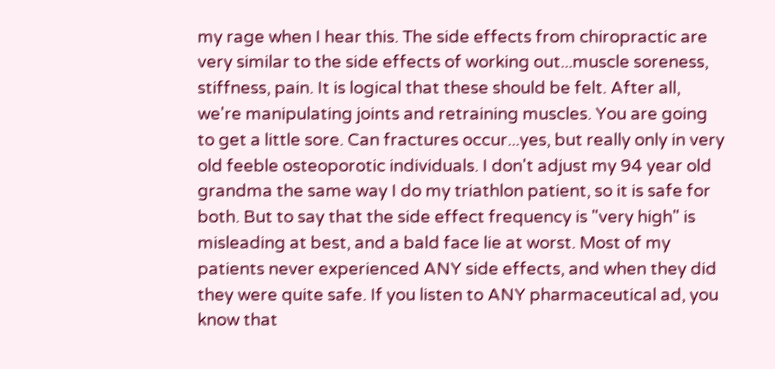my rage when I hear this. The side effects from chiropractic are very similar to the side effects of working out...muscle soreness, stiffness, pain. It is logical that these should be felt. After all, we're manipulating joints and retraining muscles. You are going to get a little sore. Can fractures occur...yes, but really only in very old feeble osteoporotic individuals. I don't adjust my 94 year old grandma the same way I do my triathlon patient, so it is safe for both. But to say that the side effect frequency is "very high" is misleading at best, and a bald face lie at worst. Most of my patients never experienced ANY side effects, and when they did they were quite safe. If you listen to ANY pharmaceutical ad, you know that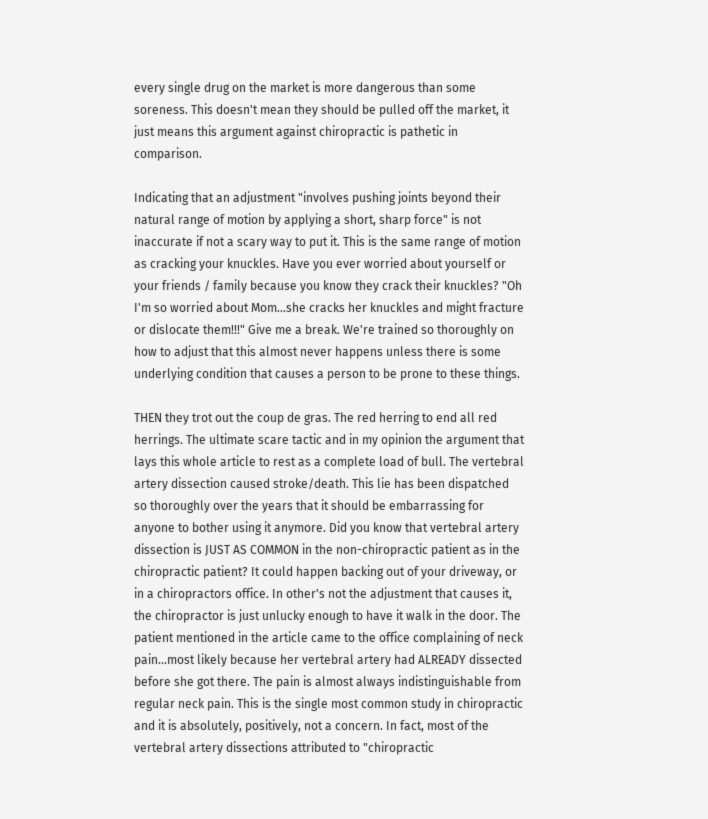every single drug on the market is more dangerous than some soreness. This doesn't mean they should be pulled off the market, it just means this argument against chiropractic is pathetic in comparison.

Indicating that an adjustment "involves pushing joints beyond their natural range of motion by applying a short, sharp force" is not inaccurate if not a scary way to put it. This is the same range of motion as cracking your knuckles. Have you ever worried about yourself or your friends / family because you know they crack their knuckles? "Oh I'm so worried about Mom...she cracks her knuckles and might fracture or dislocate them!!!" Give me a break. We're trained so thoroughly on how to adjust that this almost never happens unless there is some underlying condition that causes a person to be prone to these things.

THEN they trot out the coup de gras. The red herring to end all red herrings. The ultimate scare tactic and in my opinion the argument that lays this whole article to rest as a complete load of bull. The vertebral artery dissection caused stroke/death. This lie has been dispatched so thoroughly over the years that it should be embarrassing for anyone to bother using it anymore. Did you know that vertebral artery dissection is JUST AS COMMON in the non-chiropractic patient as in the chiropractic patient? It could happen backing out of your driveway, or in a chiropractors office. In other's not the adjustment that causes it, the chiropractor is just unlucky enough to have it walk in the door. The patient mentioned in the article came to the office complaining of neck pain...most likely because her vertebral artery had ALREADY dissected before she got there. The pain is almost always indistinguishable from regular neck pain. This is the single most common study in chiropractic and it is absolutely, positively, not a concern. In fact, most of the vertebral artery dissections attributed to "chiropractic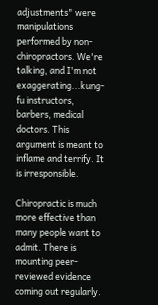adjustments" were manipulations performed by non-chiropractors. We're talking, and I'm not exaggerating...kung-fu instructors, barbers, medical doctors. This argument is meant to inflame and terrify. It is irresponsible.

Chiropractic is much more effective than many people want to admit. There is mounting peer-reviewed evidence coming out regularly.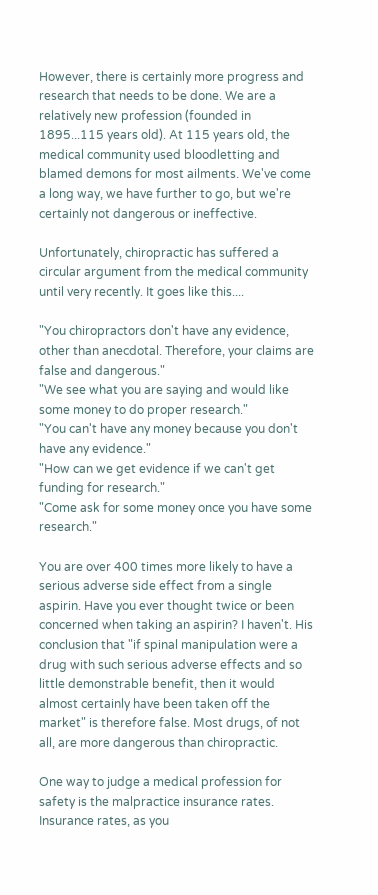However, there is certainly more progress and research that needs to be done. We are a relatively new profession (founded in 1895...115 years old). At 115 years old, the medical community used bloodletting and blamed demons for most ailments. We've come a long way, we have further to go, but we're certainly not dangerous or ineffective.

Unfortunately, chiropractic has suffered a circular argument from the medical community until very recently. It goes like this....

"You chiropractors don't have any evidence, other than anecdotal. Therefore, your claims are false and dangerous."
"We see what you are saying and would like some money to do proper research."
"You can't have any money because you don't have any evidence."
"How can we get evidence if we can't get funding for research."
"Come ask for some money once you have some research."

You are over 400 times more likely to have a serious adverse side effect from a single aspirin. Have you ever thought twice or been concerned when taking an aspirin? I haven't. His conclusion that "if spinal manipulation were a drug with such serious adverse effects and so little demonstrable benefit, then it would almost certainly have been taken off the market" is therefore false. Most drugs, of not all, are more dangerous than chiropractic.

One way to judge a medical profession for safety is the malpractice insurance rates. Insurance rates, as you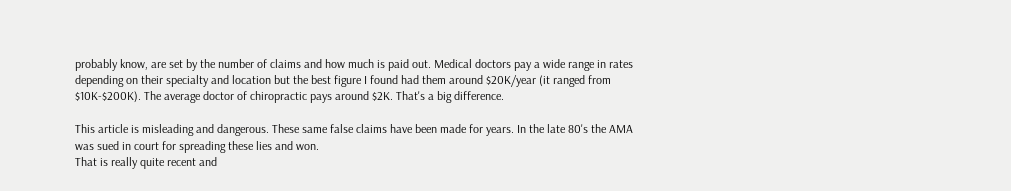probably know, are set by the number of claims and how much is paid out. Medical doctors pay a wide range in rates depending on their specialty and location but the best figure I found had them around $20K/year (it ranged from $10K-$200K). The average doctor of chiropractic pays around $2K. That's a big difference.

This article is misleading and dangerous. These same false claims have been made for years. In the late 80's the AMA was sued in court for spreading these lies and won.
That is really quite recent and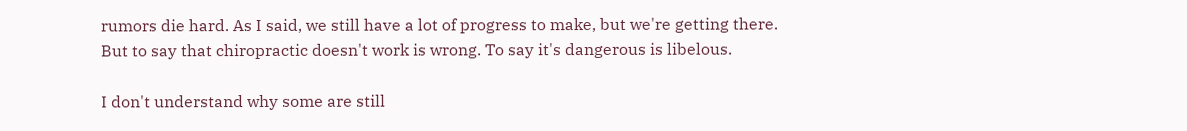rumors die hard. As I said, we still have a lot of progress to make, but we're getting there. But to say that chiropractic doesn't work is wrong. To say it's dangerous is libelous.

I don't understand why some are still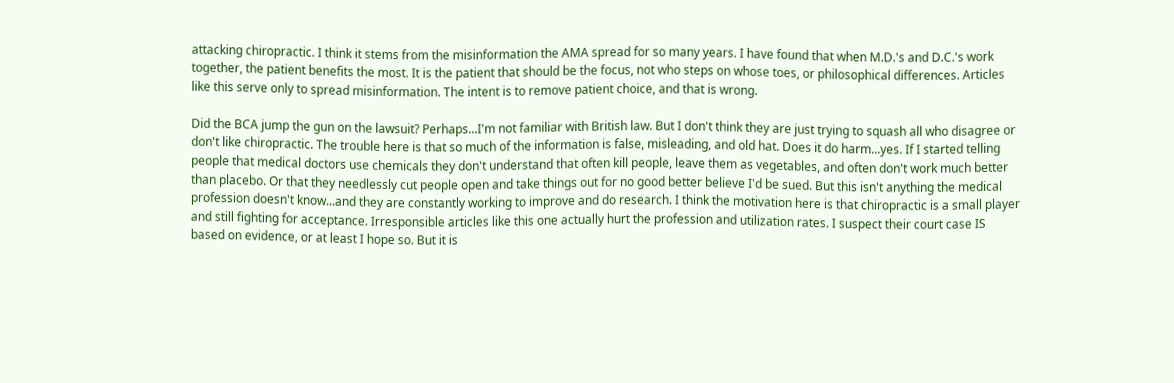attacking chiropractic. I think it stems from the misinformation the AMA spread for so many years. I have found that when M.D.'s and D.C.'s work together, the patient benefits the most. It is the patient that should be the focus, not who steps on whose toes, or philosophical differences. Articles like this serve only to spread misinformation. The intent is to remove patient choice, and that is wrong.

Did the BCA jump the gun on the lawsuit? Perhaps...I'm not familiar with British law. But I don't think they are just trying to squash all who disagree or don't like chiropractic. The trouble here is that so much of the information is false, misleading, and old hat. Does it do harm...yes. If I started telling people that medical doctors use chemicals they don't understand that often kill people, leave them as vegetables, and often don't work much better than placebo. Or that they needlessly cut people open and take things out for no good better believe I'd be sued. But this isn't anything the medical profession doesn't know...and they are constantly working to improve and do research. I think the motivation here is that chiropractic is a small player and still fighting for acceptance. Irresponsible articles like this one actually hurt the profession and utilization rates. I suspect their court case IS based on evidence, or at least I hope so. But it is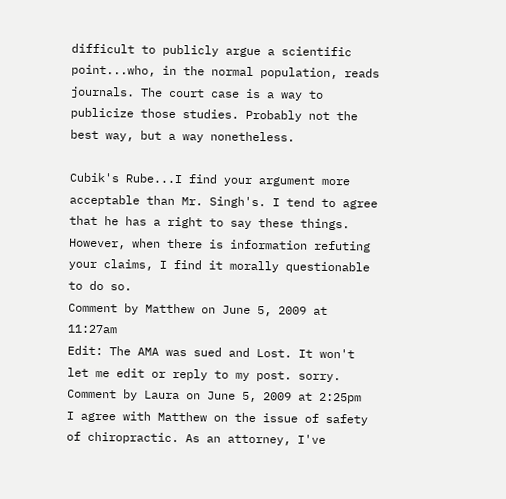difficult to publicly argue a scientific point...who, in the normal population, reads journals. The court case is a way to publicize those studies. Probably not the best way, but a way nonetheless.

Cubik's Rube...I find your argument more acceptable than Mr. Singh's. I tend to agree that he has a right to say these things. However, when there is information refuting your claims, I find it morally questionable to do so.
Comment by Matthew on June 5, 2009 at 11:27am
Edit: The AMA was sued and Lost. It won't let me edit or reply to my post. sorry.
Comment by Laura on June 5, 2009 at 2:25pm
I agree with Matthew on the issue of safety of chiropractic. As an attorney, I've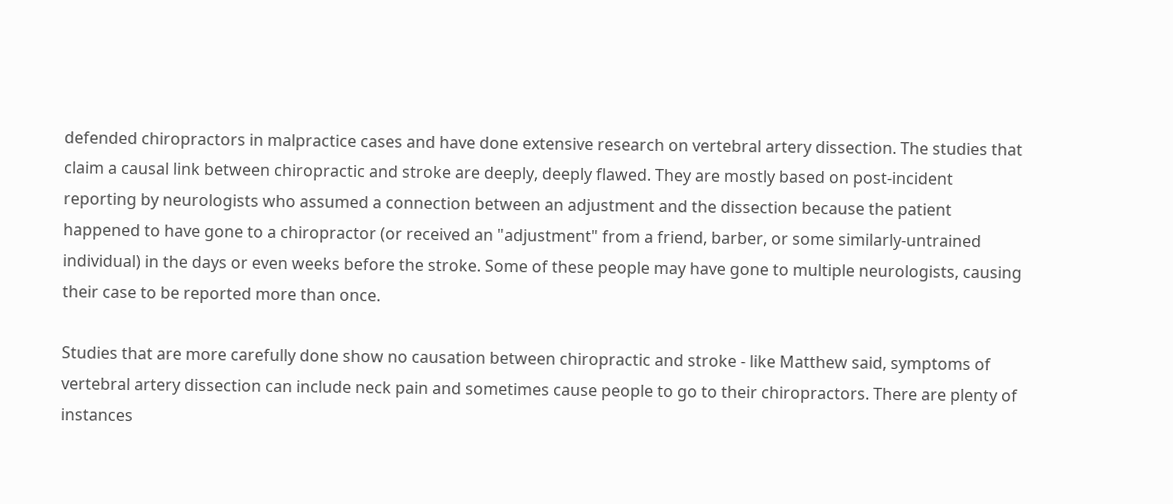defended chiropractors in malpractice cases and have done extensive research on vertebral artery dissection. The studies that claim a causal link between chiropractic and stroke are deeply, deeply flawed. They are mostly based on post-incident reporting by neurologists who assumed a connection between an adjustment and the dissection because the patient happened to have gone to a chiropractor (or received an "adjustment" from a friend, barber, or some similarly-untrained individual) in the days or even weeks before the stroke. Some of these people may have gone to multiple neurologists, causing their case to be reported more than once.

Studies that are more carefully done show no causation between chiropractic and stroke - like Matthew said, symptoms of vertebral artery dissection can include neck pain and sometimes cause people to go to their chiropractors. There are plenty of instances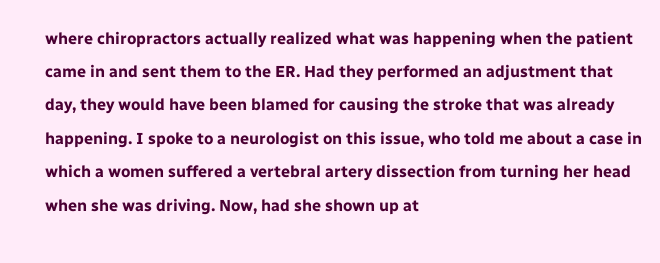where chiropractors actually realized what was happening when the patient came in and sent them to the ER. Had they performed an adjustment that day, they would have been blamed for causing the stroke that was already happening. I spoke to a neurologist on this issue, who told me about a case in which a women suffered a vertebral artery dissection from turning her head when she was driving. Now, had she shown up at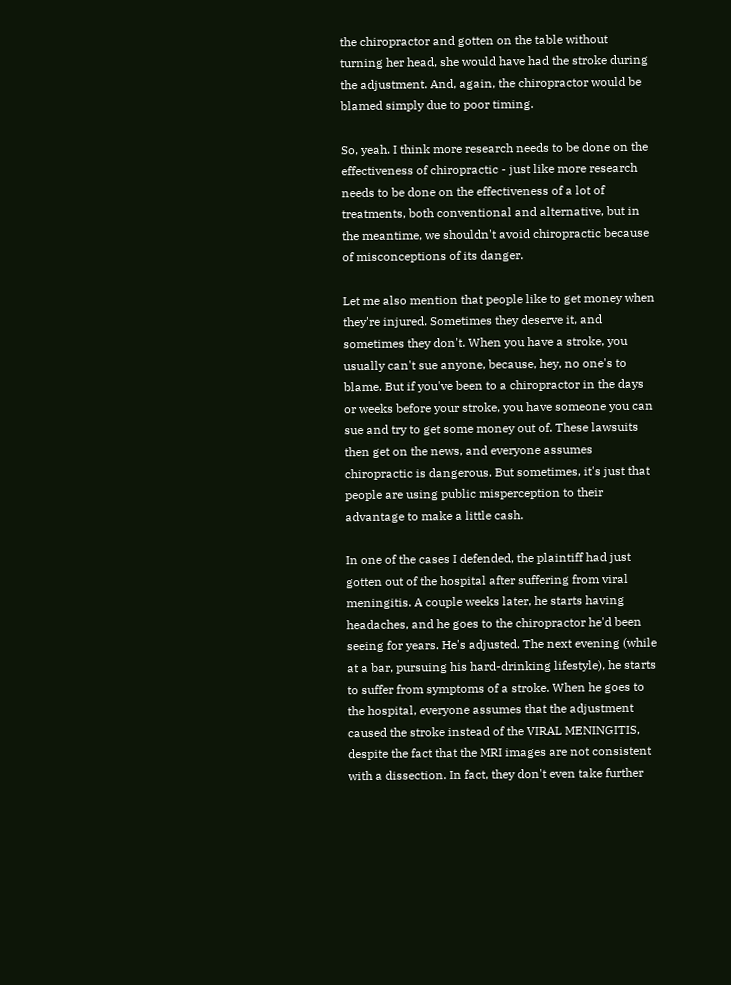the chiropractor and gotten on the table without turning her head, she would have had the stroke during the adjustment. And, again, the chiropractor would be blamed simply due to poor timing.

So, yeah. I think more research needs to be done on the effectiveness of chiropractic - just like more research needs to be done on the effectiveness of a lot of treatments, both conventional and alternative, but in the meantime, we shouldn't avoid chiropractic because of misconceptions of its danger.

Let me also mention that people like to get money when they're injured. Sometimes they deserve it, and sometimes they don't. When you have a stroke, you usually can't sue anyone, because, hey, no one's to blame. But if you've been to a chiropractor in the days or weeks before your stroke, you have someone you can sue and try to get some money out of. These lawsuits then get on the news, and everyone assumes chiropractic is dangerous. But sometimes, it's just that people are using public misperception to their advantage to make a little cash.

In one of the cases I defended, the plaintiff had just gotten out of the hospital after suffering from viral meningitis. A couple weeks later, he starts having headaches, and he goes to the chiropractor he'd been seeing for years. He's adjusted. The next evening (while at a bar, pursuing his hard-drinking lifestyle), he starts to suffer from symptoms of a stroke. When he goes to the hospital, everyone assumes that the adjustment caused the stroke instead of the VIRAL MENINGITIS, despite the fact that the MRI images are not consistent with a dissection. In fact, they don't even take further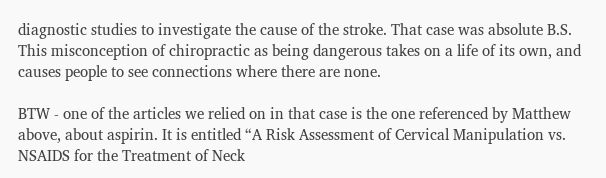diagnostic studies to investigate the cause of the stroke. That case was absolute B.S. This misconception of chiropractic as being dangerous takes on a life of its own, and causes people to see connections where there are none.

BTW - one of the articles we relied on in that case is the one referenced by Matthew above, about aspirin. It is entitled “A Risk Assessment of Cervical Manipulation vs. NSAIDS for the Treatment of Neck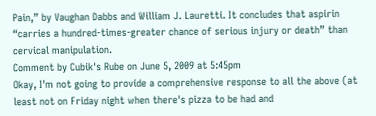Pain,” by Vaughan Dabbs and William J. Lauretti. It concludes that aspirin “carries a hundred-times-greater chance of serious injury or death” than cervical manipulation.
Comment by Cubik's Rube on June 5, 2009 at 5:45pm
Okay, I'm not going to provide a comprehensive response to all the above (at least not on Friday night when there's pizza to be had and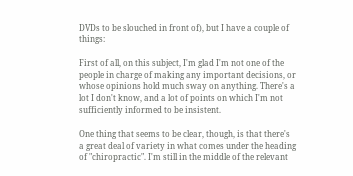DVDs to be slouched in front of), but I have a couple of things:

First of all, on this subject, I'm glad I'm not one of the people in charge of making any important decisions, or whose opinions hold much sway on anything. There's a lot I don't know, and a lot of points on which I'm not sufficiently informed to be insistent.

One thing that seems to be clear, though, is that there's a great deal of variety in what comes under the heading of "chiropractic". I'm still in the middle of the relevant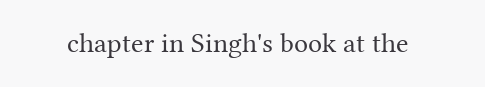chapter in Singh's book at the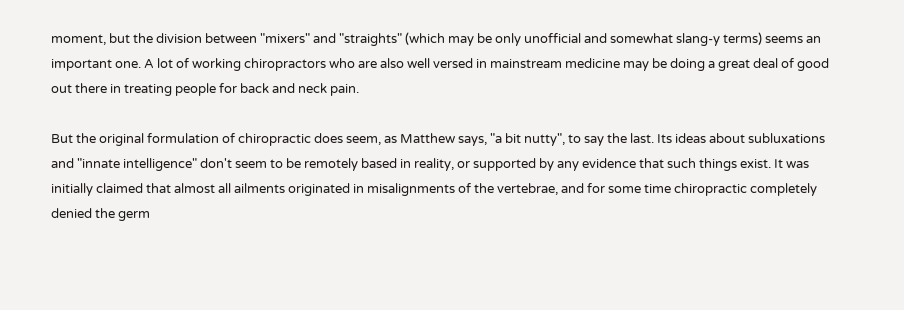moment, but the division between "mixers" and "straights" (which may be only unofficial and somewhat slang-y terms) seems an important one. A lot of working chiropractors who are also well versed in mainstream medicine may be doing a great deal of good out there in treating people for back and neck pain.

But the original formulation of chiropractic does seem, as Matthew says, "a bit nutty", to say the last. Its ideas about subluxations and "innate intelligence" don't seem to be remotely based in reality, or supported by any evidence that such things exist. It was initially claimed that almost all ailments originated in misalignments of the vertebrae, and for some time chiropractic completely denied the germ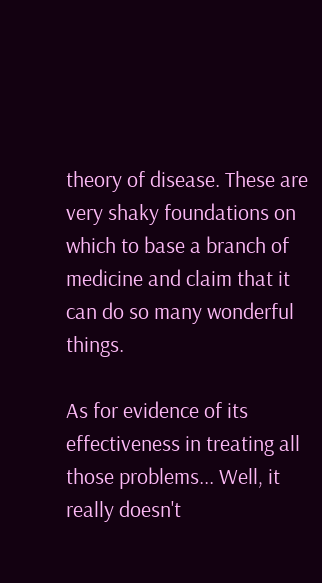theory of disease. These are very shaky foundations on which to base a branch of medicine and claim that it can do so many wonderful things.

As for evidence of its effectiveness in treating all those problems... Well, it really doesn't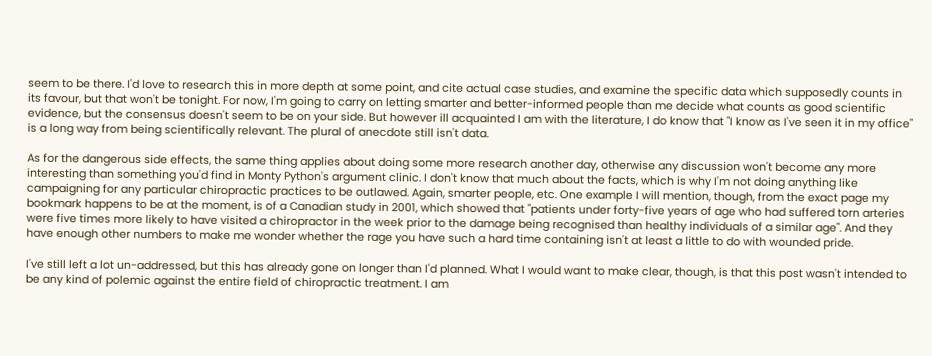seem to be there. I'd love to research this in more depth at some point, and cite actual case studies, and examine the specific data which supposedly counts in its favour, but that won't be tonight. For now, I'm going to carry on letting smarter and better-informed people than me decide what counts as good scientific evidence, but the consensus doesn't seem to be on your side. But however ill acquainted I am with the literature, I do know that "I know as I've seen it in my office" is a long way from being scientifically relevant. The plural of anecdote still isn't data.

As for the dangerous side effects, the same thing applies about doing some more research another day, otherwise any discussion won't become any more interesting than something you'd find in Monty Python's argument clinic. I don't know that much about the facts, which is why I'm not doing anything like campaigning for any particular chiropractic practices to be outlawed. Again, smarter people, etc. One example I will mention, though, from the exact page my bookmark happens to be at the moment, is of a Canadian study in 2001, which showed that "patients under forty-five years of age who had suffered torn arteries were five times more likely to have visited a chiropractor in the week prior to the damage being recognised than healthy individuals of a similar age". And they have enough other numbers to make me wonder whether the rage you have such a hard time containing isn't at least a little to do with wounded pride.

I've still left a lot un-addressed, but this has already gone on longer than I'd planned. What I would want to make clear, though, is that this post wasn't intended to be any kind of polemic against the entire field of chiropractic treatment. I am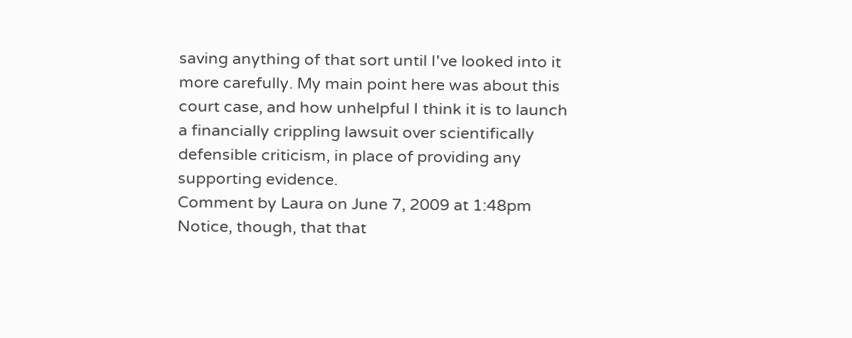saving anything of that sort until I've looked into it more carefully. My main point here was about this court case, and how unhelpful I think it is to launch a financially crippling lawsuit over scientifically defensible criticism, in place of providing any supporting evidence.
Comment by Laura on June 7, 2009 at 1:48pm
Notice, though, that that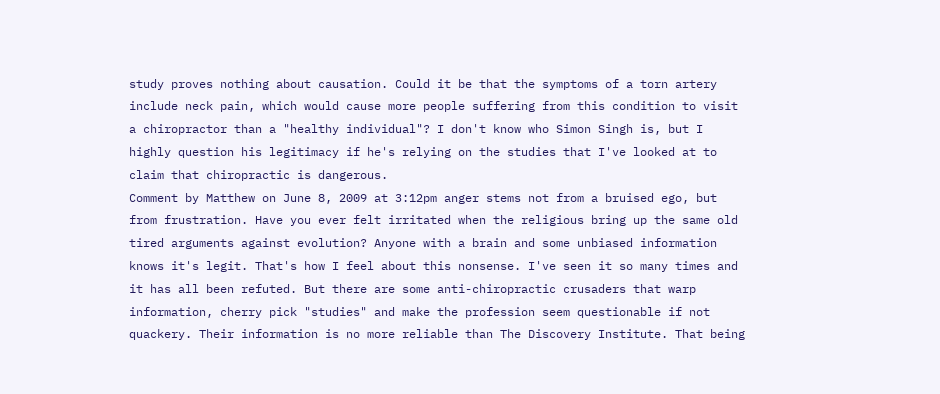study proves nothing about causation. Could it be that the symptoms of a torn artery include neck pain, which would cause more people suffering from this condition to visit a chiropractor than a "healthy individual"? I don't know who Simon Singh is, but I highly question his legitimacy if he's relying on the studies that I've looked at to claim that chiropractic is dangerous.
Comment by Matthew on June 8, 2009 at 3:12pm anger stems not from a bruised ego, but from frustration. Have you ever felt irritated when the religious bring up the same old tired arguments against evolution? Anyone with a brain and some unbiased information knows it's legit. That's how I feel about this nonsense. I've seen it so many times and it has all been refuted. But there are some anti-chiropractic crusaders that warp information, cherry pick "studies" and make the profession seem questionable if not quackery. Their information is no more reliable than The Discovery Institute. That being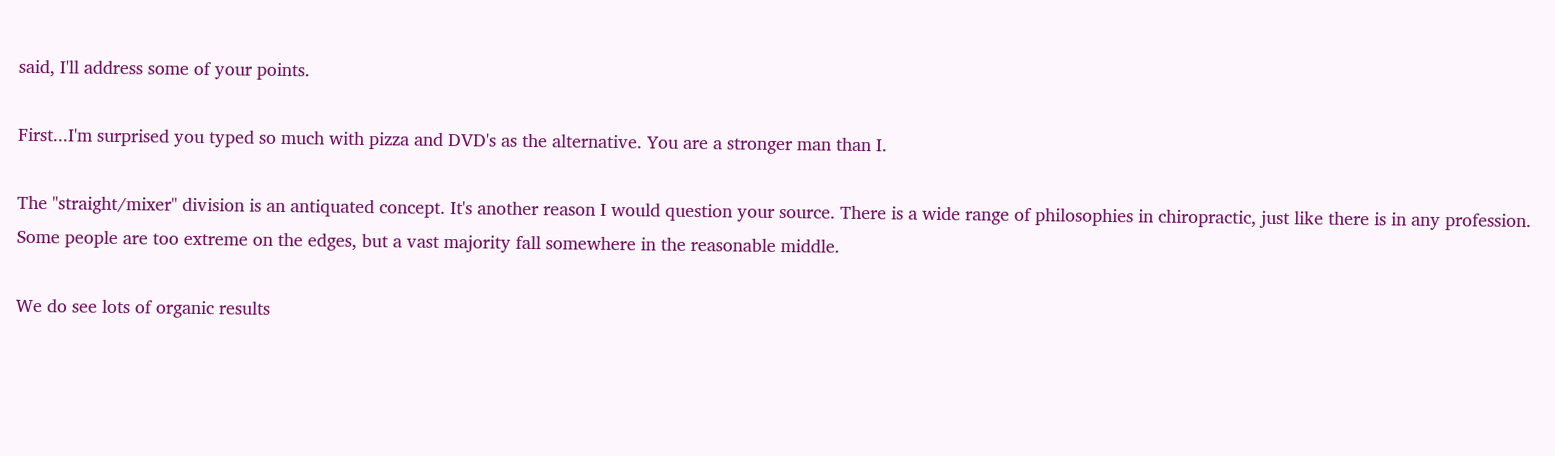said, I'll address some of your points.

First...I'm surprised you typed so much with pizza and DVD's as the alternative. You are a stronger man than I.

The "straight/mixer" division is an antiquated concept. It's another reason I would question your source. There is a wide range of philosophies in chiropractic, just like there is in any profession. Some people are too extreme on the edges, but a vast majority fall somewhere in the reasonable middle.

We do see lots of organic results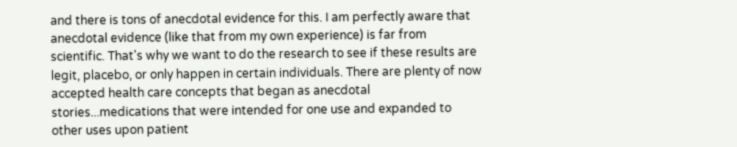and there is tons of anecdotal evidence for this. I am perfectly aware that anecdotal evidence (like that from my own experience) is far from scientific. That's why we want to do the research to see if these results are legit, placebo, or only happen in certain individuals. There are plenty of now accepted health care concepts that began as anecdotal stories...medications that were intended for one use and expanded to other uses upon patient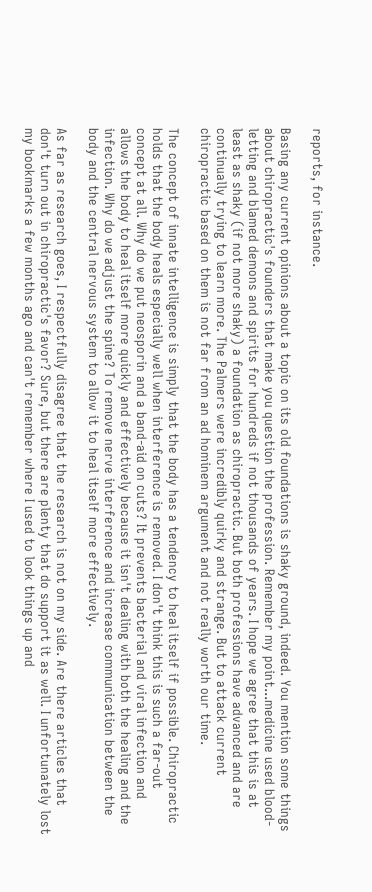reports, for instance.

Basing any current opinions about a topic on its old foundations is shaky ground, indeed. You mention some things about chiropractic's founders that make you question the profession. Remember my point...medicine used blood-letting and blamed demons and spirits for hundreds if not thousands of years. I hope we agree that this is at least as shaky (if not more shaky) a foundation as chiropractic. But both professions have advanced and are continually trying to learn more. The Palmers were incredibly quirky and strange. But to attack current chiropractic based on them is not far from an ad hominem argument and not really worth our time.

The concept of innate intelligence is simply that the body has a tendency to heal itself if possible. Chiropractic holds that the body heals especially well when interference is removed. I don't think this is such a far-out concept at all. Why do we put neosporin and a band-aid on cuts? It prevents bacterial and viral infection and allows the body to heal itself more quickly and effectively because it isn't dealing with both the healing and the infection. Why do we adjust the spine? To remove nerve interference and increase communication between the body and the central nervous system to allow it to heal itself more effectively.

As far as research goes, I respectfully disagree that the research is not on my side. Are there articles that don't turn out in chiropractic's favor? Sure, but there are plenty that do support it as well. I unfortunately lost my bookmarks a few months ago and can't remember where I used to look things up and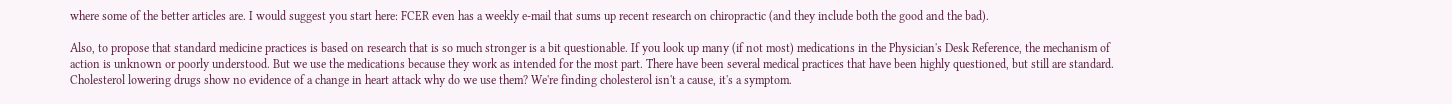where some of the better articles are. I would suggest you start here: FCER even has a weekly e-mail that sums up recent research on chiropractic (and they include both the good and the bad).

Also, to propose that standard medicine practices is based on research that is so much stronger is a bit questionable. If you look up many (if not most) medications in the Physician's Desk Reference, the mechanism of action is unknown or poorly understood. But we use the medications because they work as intended for the most part. There have been several medical practices that have been highly questioned, but still are standard.
Cholesterol lowering drugs show no evidence of a change in heart attack why do we use them? We're finding cholesterol isn't a cause, it's a symptom.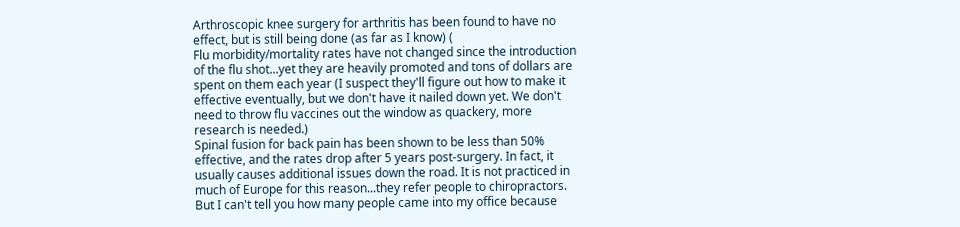Arthroscopic knee surgery for arthritis has been found to have no effect, but is still being done (as far as I know) (
Flu morbidity/mortality rates have not changed since the introduction of the flu shot...yet they are heavily promoted and tons of dollars are spent on them each year (I suspect they'll figure out how to make it effective eventually, but we don't have it nailed down yet. We don't need to throw flu vaccines out the window as quackery, more research is needed.)
Spinal fusion for back pain has been shown to be less than 50% effective, and the rates drop after 5 years post-surgery. In fact, it usually causes additional issues down the road. It is not practiced in much of Europe for this reason...they refer people to chiropractors. But I can't tell you how many people came into my office because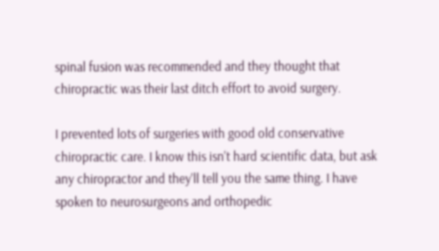spinal fusion was recommended and they thought that chiropractic was their last ditch effort to avoid surgery.

I prevented lots of surgeries with good old conservative chiropractic care. I know this isn't hard scientific data, but ask any chiropractor and they'll tell you the same thing. I have spoken to neurosurgeons and orthopedic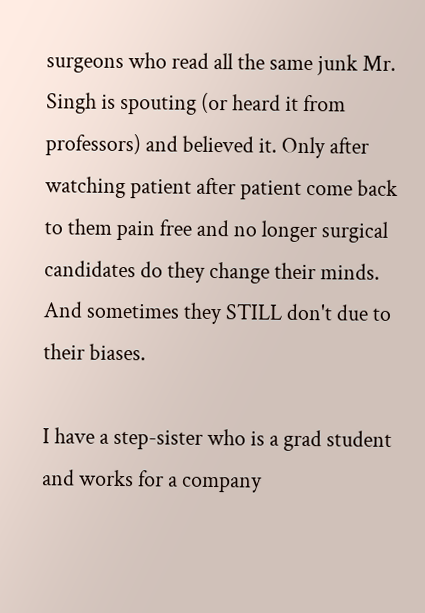surgeons who read all the same junk Mr. Singh is spouting (or heard it from professors) and believed it. Only after watching patient after patient come back to them pain free and no longer surgical candidates do they change their minds. And sometimes they STILL don't due to their biases.

I have a step-sister who is a grad student and works for a company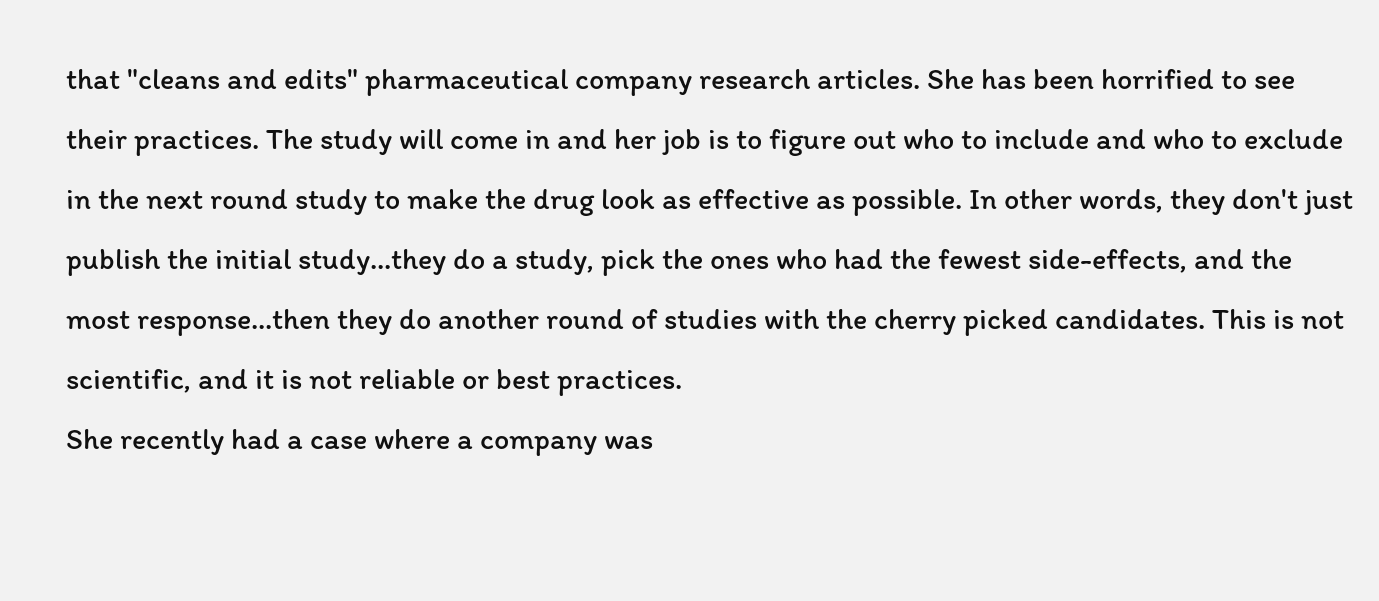that "cleans and edits" pharmaceutical company research articles. She has been horrified to see their practices. The study will come in and her job is to figure out who to include and who to exclude in the next round study to make the drug look as effective as possible. In other words, they don't just publish the initial study...they do a study, pick the ones who had the fewest side-effects, and the most response...then they do another round of studies with the cherry picked candidates. This is not scientific, and it is not reliable or best practices.
She recently had a case where a company was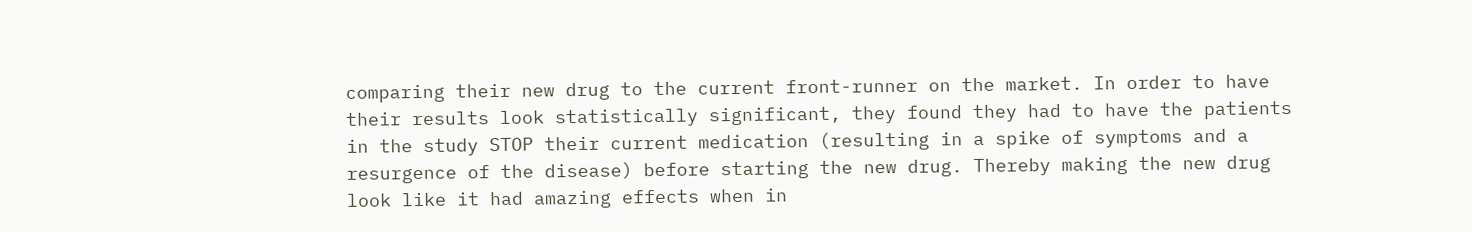comparing their new drug to the current front-runner on the market. In order to have their results look statistically significant, they found they had to have the patients in the study STOP their current medication (resulting in a spike of symptoms and a resurgence of the disease) before starting the new drug. Thereby making the new drug look like it had amazing effects when in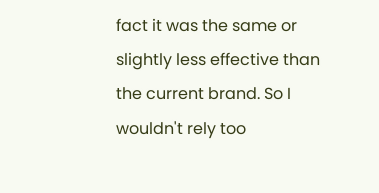fact it was the same or slightly less effective than the current brand. So I wouldn't rely too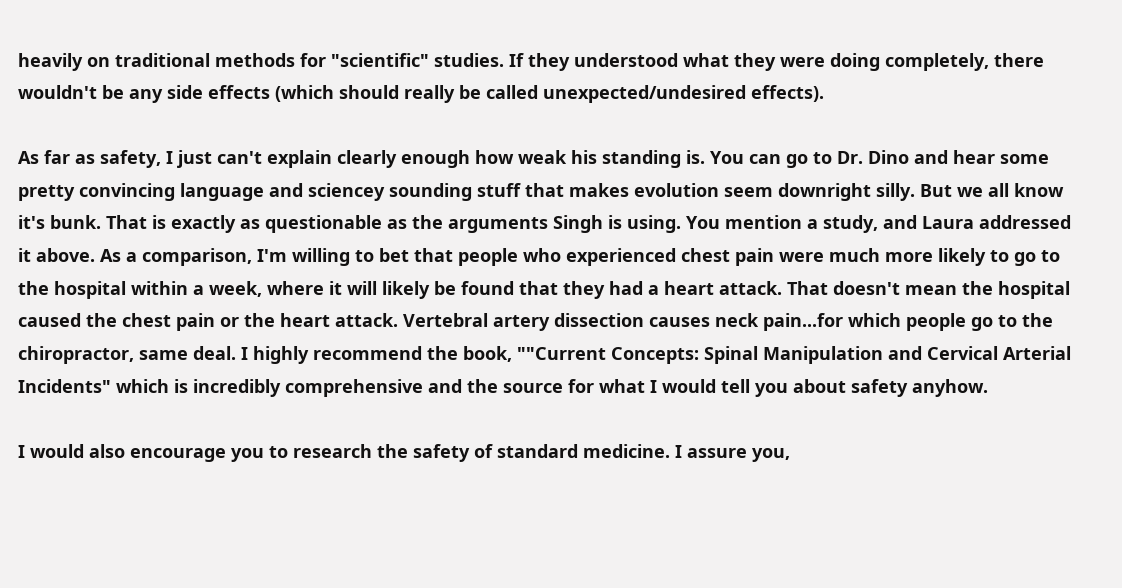heavily on traditional methods for "scientific" studies. If they understood what they were doing completely, there wouldn't be any side effects (which should really be called unexpected/undesired effects).

As far as safety, I just can't explain clearly enough how weak his standing is. You can go to Dr. Dino and hear some pretty convincing language and sciencey sounding stuff that makes evolution seem downright silly. But we all know it's bunk. That is exactly as questionable as the arguments Singh is using. You mention a study, and Laura addressed it above. As a comparison, I'm willing to bet that people who experienced chest pain were much more likely to go to the hospital within a week, where it will likely be found that they had a heart attack. That doesn't mean the hospital caused the chest pain or the heart attack. Vertebral artery dissection causes neck pain...for which people go to the chiropractor, same deal. I highly recommend the book, ""Current Concepts: Spinal Manipulation and Cervical Arterial Incidents" which is incredibly comprehensive and the source for what I would tell you about safety anyhow.

I would also encourage you to research the safety of standard medicine. I assure you,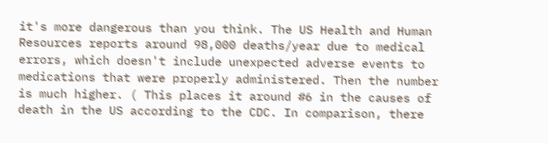it's more dangerous than you think. The US Health and Human Resources reports around 98,000 deaths/year due to medical errors, which doesn't include unexpected adverse events to medications that were properly administered. Then the number is much higher. ( This places it around #6 in the causes of death in the US according to the CDC. In comparison, there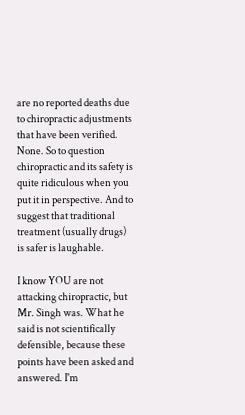are no reported deaths due to chiropractic adjustments that have been verified. None. So to question chiropractic and its safety is quite ridiculous when you put it in perspective. And to suggest that traditional treatment (usually drugs) is safer is laughable.

I know YOU are not attacking chiropractic, but Mr. Singh was. What he said is not scientifically defensible, because these points have been asked and answered. I'm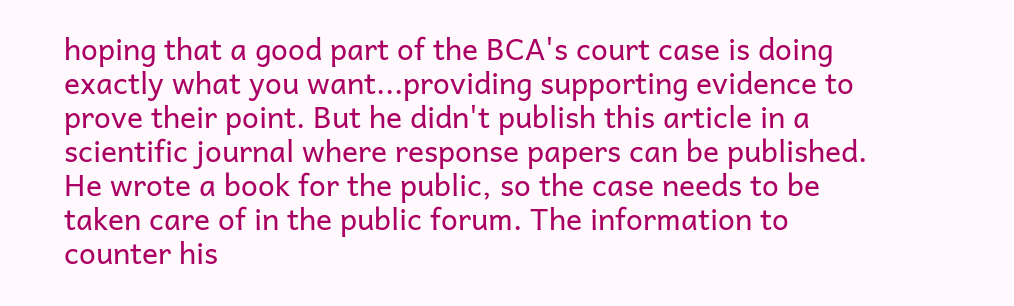hoping that a good part of the BCA's court case is doing exactly what you want...providing supporting evidence to prove their point. But he didn't publish this article in a scientific journal where response papers can be published. He wrote a book for the public, so the case needs to be taken care of in the public forum. The information to counter his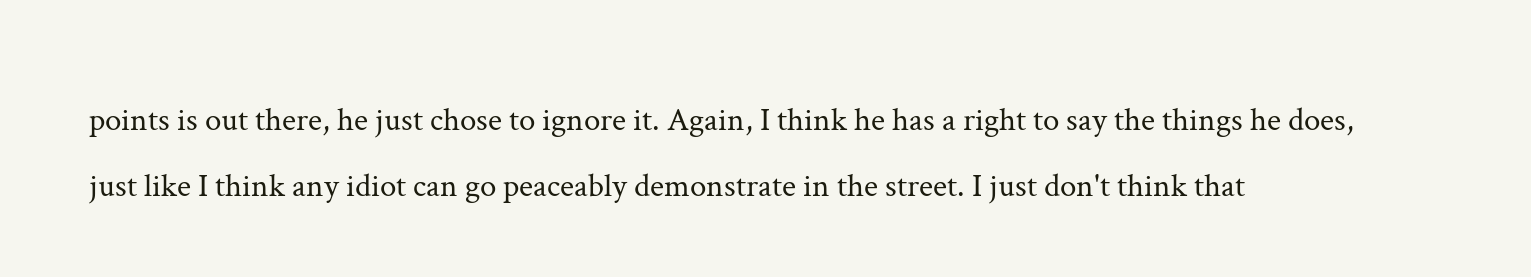points is out there, he just chose to ignore it. Again, I think he has a right to say the things he does, just like I think any idiot can go peaceably demonstrate in the street. I just don't think that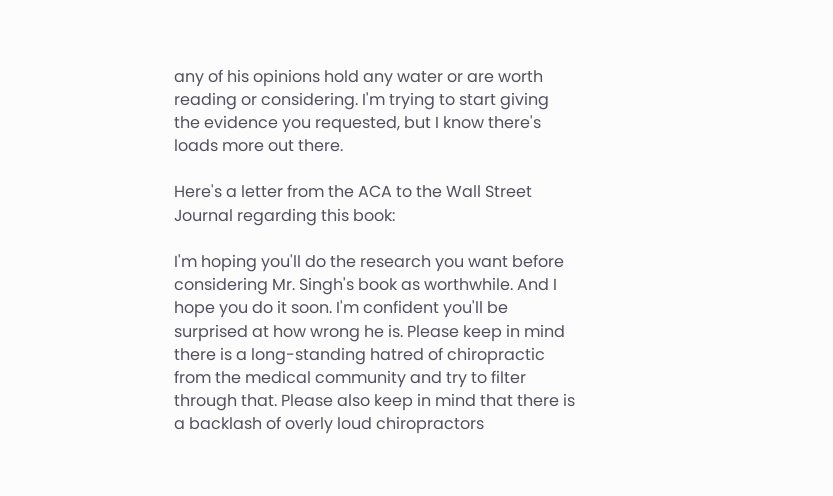any of his opinions hold any water or are worth reading or considering. I'm trying to start giving the evidence you requested, but I know there's loads more out there.

Here's a letter from the ACA to the Wall Street Journal regarding this book:

I'm hoping you'll do the research you want before considering Mr. Singh's book as worthwhile. And I hope you do it soon. I'm confident you'll be surprised at how wrong he is. Please keep in mind there is a long-standing hatred of chiropractic from the medical community and try to filter through that. Please also keep in mind that there is a backlash of overly loud chiropractors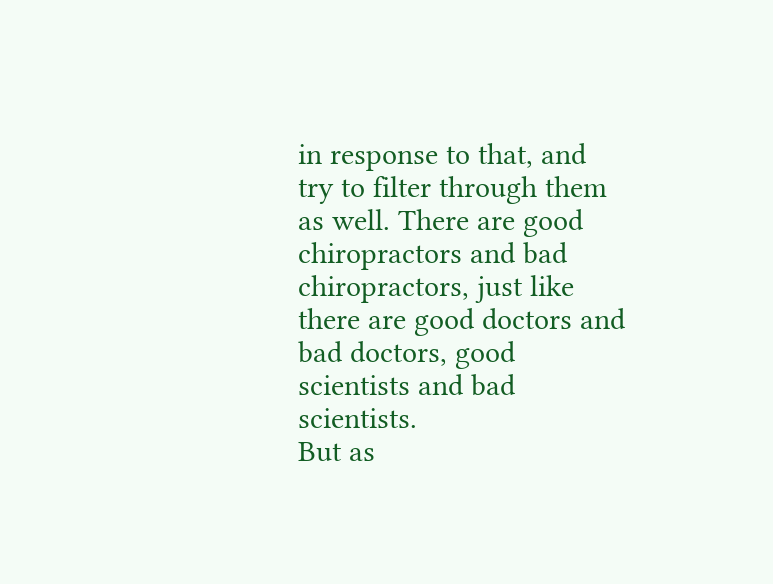in response to that, and try to filter through them as well. There are good chiropractors and bad chiropractors, just like there are good doctors and bad doctors, good scientists and bad scientists.
But as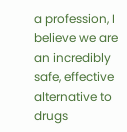a profession, I believe we are an incredibly safe, effective alternative to drugs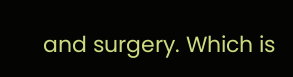and surgery. Which is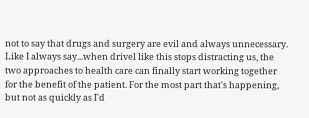not to say that drugs and surgery are evil and always unnecessary. Like I always say...when drivel like this stops distracting us, the two approaches to health care can finally start working together for the benefit of the patient. For the most part that's happening, but not as quickly as I'd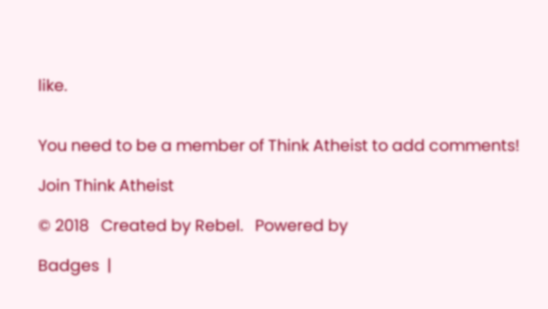like.


You need to be a member of Think Atheist to add comments!

Join Think Atheist

© 2018   Created by Rebel.   Powered by

Badges  |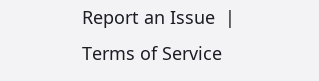Report an Issue  |  Terms of Service